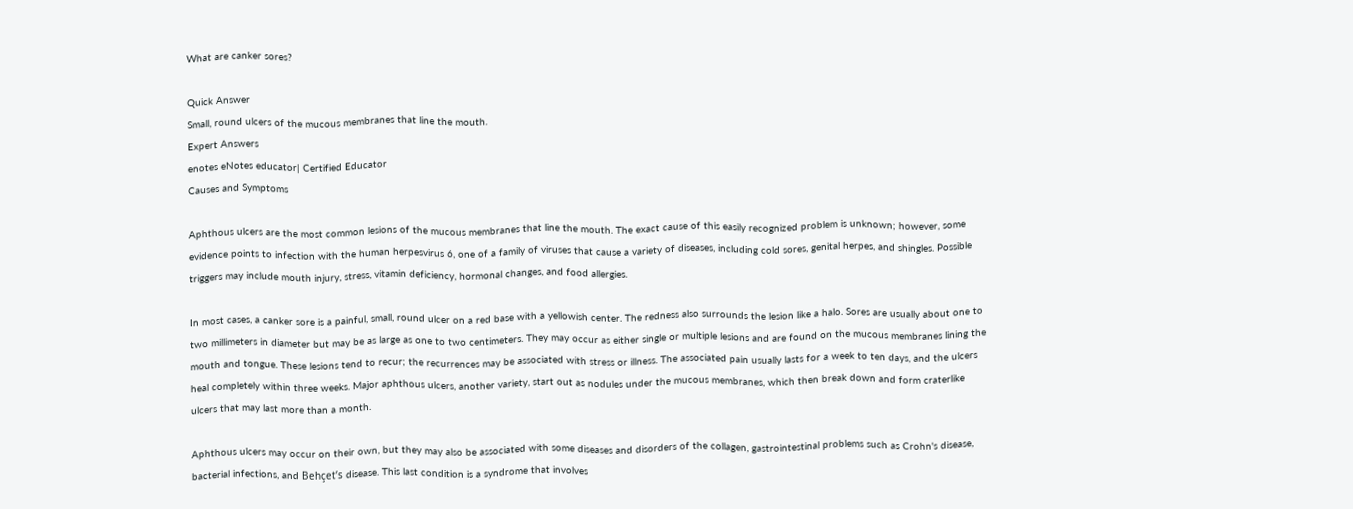What are canker sores?

Quick Answer
Small, round ulcers of the mucous membranes that line the mouth.
Expert Answers
enotes eNotes educator| Certified Educator
Causes and Symptoms

Aphthous ulcers are the most common lesions of the mucous membranes that line the mouth. The exact cause of this easily recognized problem is unknown; however, some evidence points to infection with the human herpesvirus 6, one of a family of viruses that cause a variety of diseases, including cold sores, genital herpes, and shingles. Possible triggers may include mouth injury, stress, vitamin deficiency, hormonal changes, and food allergies.

In most cases, a canker sore is a painful, small, round ulcer on a red base with a yellowish center. The redness also surrounds the lesion like a halo. Sores are usually about one to two millimeters in diameter but may be as large as one to two centimeters. They may occur as either single or multiple lesions and are found on the mucous membranes lining the mouth and tongue. These lesions tend to recur; the recurrences may be associated with stress or illness. The associated pain usually lasts for a week to ten days, and the ulcers heal completely within three weeks. Major aphthous ulcers, another variety, start out as nodules under the mucous membranes, which then break down and form craterlike ulcers that may last more than a month.

Aphthous ulcers may occur on their own, but they may also be associated with some diseases and disorders of the collagen, gastrointestinal problems such as Crohn's disease, bacterial infections, and Behçet’s disease. This last condition is a syndrome that involves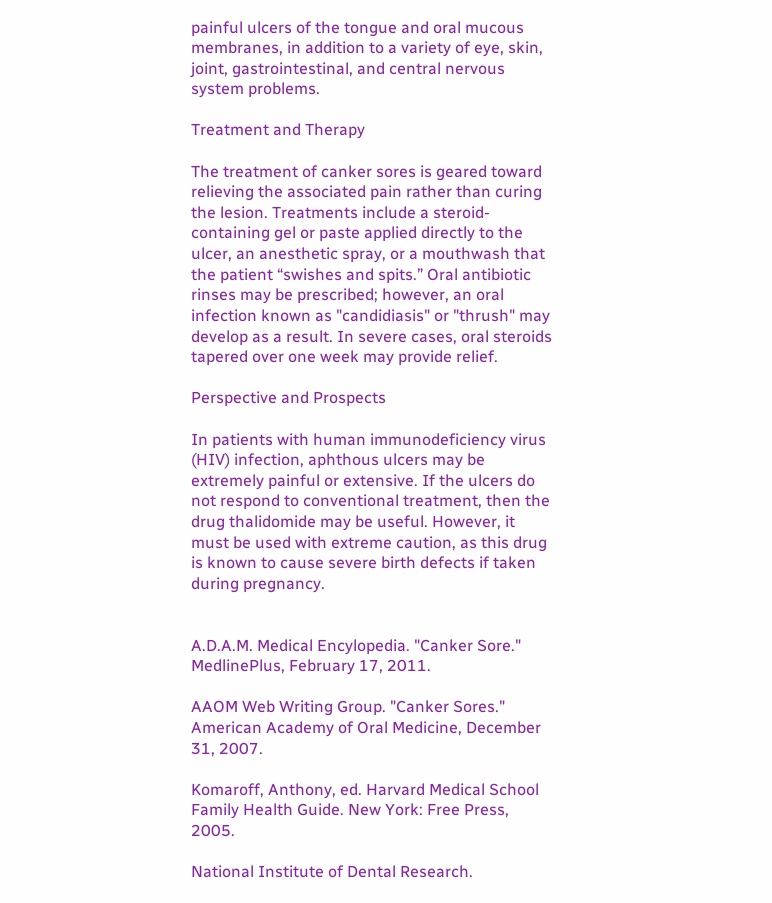painful ulcers of the tongue and oral mucous membranes, in addition to a variety of eye, skin, joint, gastrointestinal, and central nervous system problems.

Treatment and Therapy

The treatment of canker sores is geared toward relieving the associated pain rather than curing the lesion. Treatments include a steroid-containing gel or paste applied directly to the ulcer, an anesthetic spray, or a mouthwash that the patient “swishes and spits.” Oral antibiotic rinses may be prescribed; however, an oral infection known as "candidiasis" or "thrush" may develop as a result. In severe cases, oral steroids tapered over one week may provide relief.

Perspective and Prospects

In patients with human immunodeficiency virus (HIV) infection, aphthous ulcers may be extremely painful or extensive. If the ulcers do not respond to conventional treatment, then the drug thalidomide may be useful. However, it must be used with extreme caution, as this drug is known to cause severe birth defects if taken during pregnancy.


A.D.A.M. Medical Encylopedia. "Canker Sore." MedlinePlus, February 17, 2011.

AAOM Web Writing Group. "Canker Sores." American Academy of Oral Medicine, December 31, 2007.

Komaroff, Anthony, ed. Harvard Medical School Family Health Guide. New York: Free Press, 2005.

National Institute of Dental Research.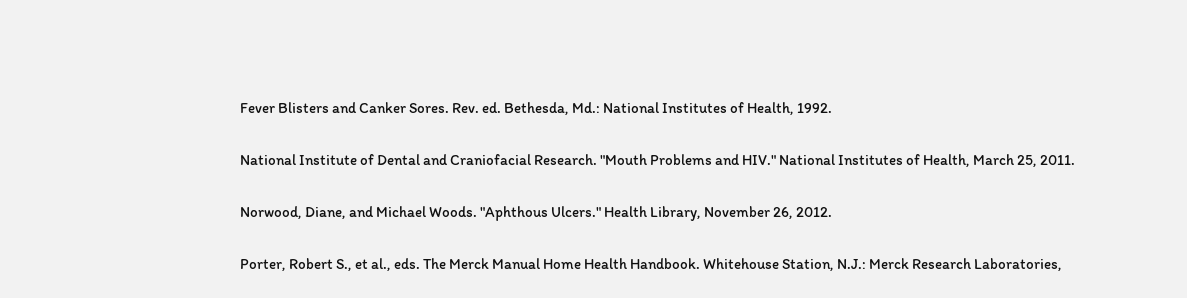Fever Blisters and Canker Sores. Rev. ed. Bethesda, Md.: National Institutes of Health, 1992.

National Institute of Dental and Craniofacial Research. "Mouth Problems and HIV." National Institutes of Health, March 25, 2011.

Norwood, Diane, and Michael Woods. "Aphthous Ulcers." Health Library, November 26, 2012.

Porter, Robert S., et al., eds. The Merck Manual Home Health Handbook. Whitehouse Station, N.J.: Merck Research Laboratories,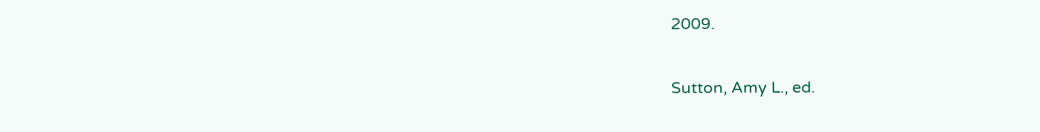2009.

Sutton, Amy L., ed.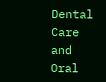Dental Care and Oral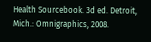Health Sourcebook. 3d ed. Detroit, Mich.: Omnigraphics, 2008.